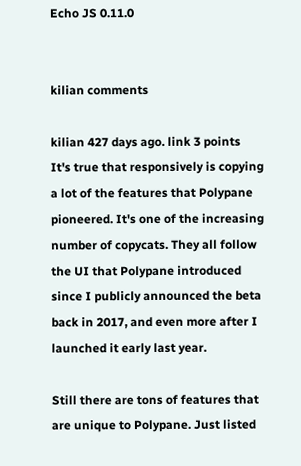Echo JS 0.11.0


kilian comments

kilian 427 days ago. link 3 points
It's true that responsively is copying a lot of the features that Polypane pioneered. It's one of the increasing number of copycats. They all follow the UI that Polypane introduced since I publicly announced the beta back in 2017, and even more after I launched it early last year.

Still there are tons of features that are unique to Polypane. Just listed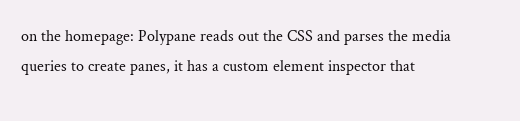on the homepage: Polypane reads out the CSS and parses the media queries to create panes, it has a custom element inspector that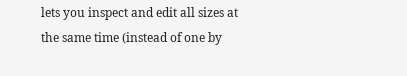lets you inspect and edit all sizes at the same time (instead of one by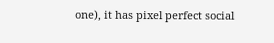one), it has pixel perfect social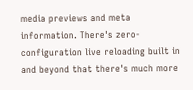media previews and meta information. There's zero-configuration live reloading built in and beyond that there's much more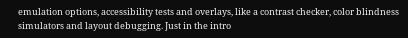emulation options, accessibility tests and overlays, like a contrast checker, color blindness simulators and layout debugging. Just in the intro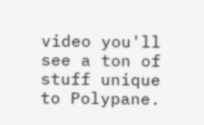video you'll see a ton of stuff unique to Polypane.